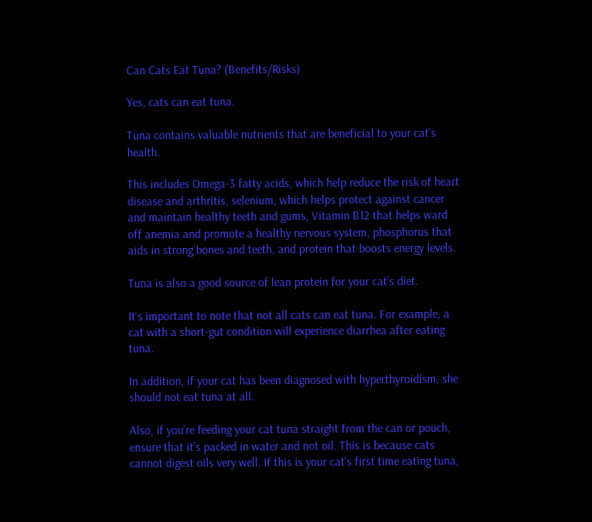Can Cats Eat Tuna? (Benefits/Risks)

Yes, cats can eat tuna.

Tuna contains valuable nutrients that are beneficial to your cat’s health.

This includes Omega-3 fatty acids, which help reduce the risk of heart disease and arthritis, selenium, which helps protect against cancer and maintain healthy teeth and gums, Vitamin B12 that helps ward off anemia and promote a healthy nervous system, phosphorus that aids in strong bones and teeth, and protein that boosts energy levels.

Tuna is also a good source of lean protein for your cat’s diet.

It’s important to note that not all cats can eat tuna. For example, a cat with a short-gut condition will experience diarrhea after eating tuna.

In addition, if your cat has been diagnosed with hyperthyroidism, she should not eat tuna at all.

Also, if you’re feeding your cat tuna straight from the can or pouch, ensure that it’s packed in water and not oil. This is because cats cannot digest oils very well. If this is your cat’s first time eating tuna,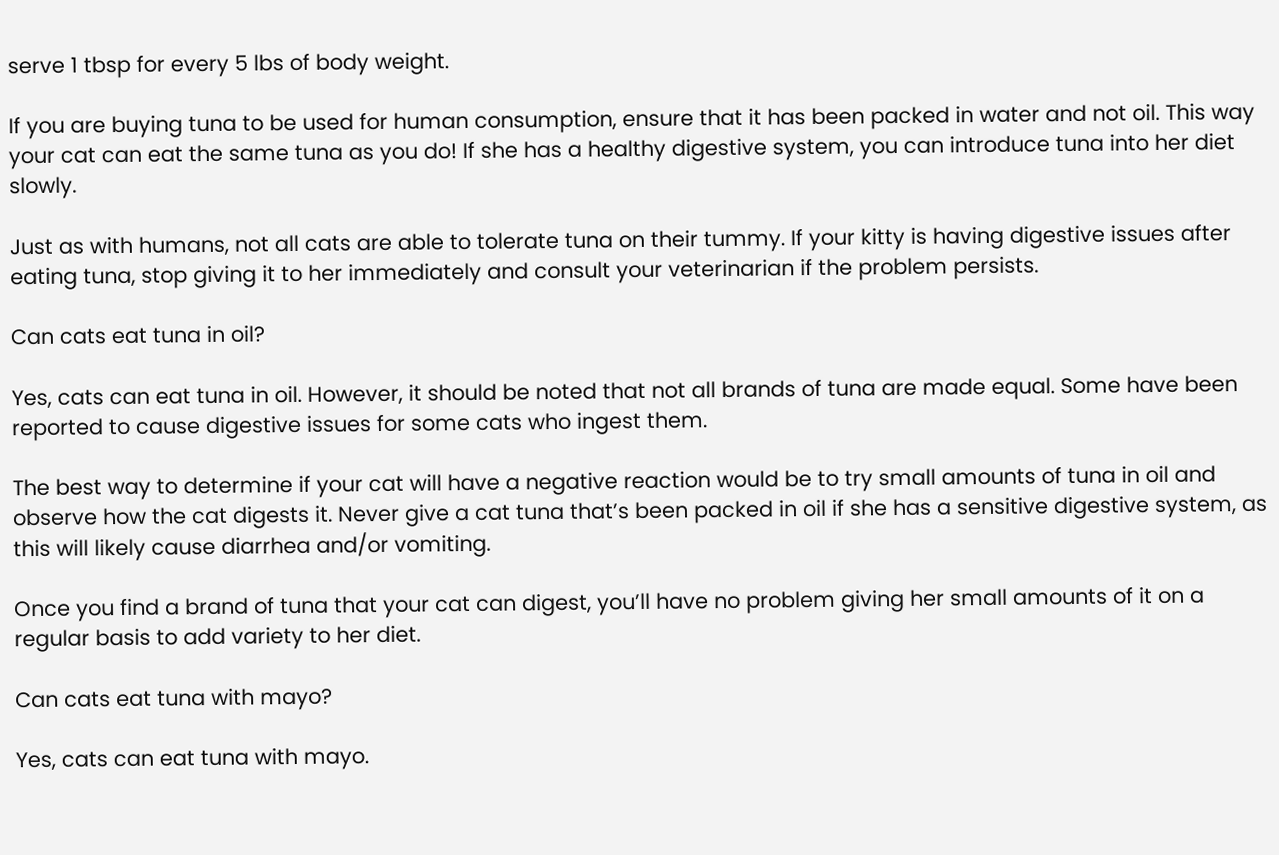serve 1 tbsp for every 5 lbs of body weight.

If you are buying tuna to be used for human consumption, ensure that it has been packed in water and not oil. This way your cat can eat the same tuna as you do! If she has a healthy digestive system, you can introduce tuna into her diet slowly.

Just as with humans, not all cats are able to tolerate tuna on their tummy. If your kitty is having digestive issues after eating tuna, stop giving it to her immediately and consult your veterinarian if the problem persists.

Can cats eat tuna in oil?

Yes, cats can eat tuna in oil. However, it should be noted that not all brands of tuna are made equal. Some have been reported to cause digestive issues for some cats who ingest them.

The best way to determine if your cat will have a negative reaction would be to try small amounts of tuna in oil and observe how the cat digests it. Never give a cat tuna that’s been packed in oil if she has a sensitive digestive system, as this will likely cause diarrhea and/or vomiting.

Once you find a brand of tuna that your cat can digest, you’ll have no problem giving her small amounts of it on a regular basis to add variety to her diet.

Can cats eat tuna with mayo?

Yes, cats can eat tuna with mayo.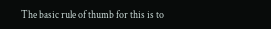The basic rule of thumb for this is to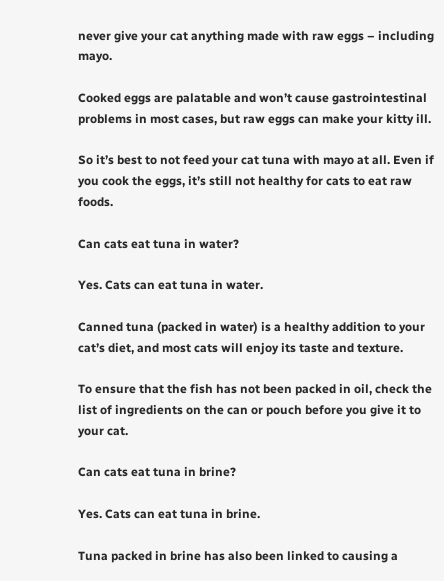never give your cat anything made with raw eggs – including mayo.

Cooked eggs are palatable and won’t cause gastrointestinal problems in most cases, but raw eggs can make your kitty ill.

So it’s best to not feed your cat tuna with mayo at all. Even if you cook the eggs, it’s still not healthy for cats to eat raw foods.

Can cats eat tuna in water?

Yes. Cats can eat tuna in water.

Canned tuna (packed in water) is a healthy addition to your cat’s diet, and most cats will enjoy its taste and texture.

To ensure that the fish has not been packed in oil, check the list of ingredients on the can or pouch before you give it to your cat.

Can cats eat tuna in brine?

Yes. Cats can eat tuna in brine.

Tuna packed in brine has also been linked to causing a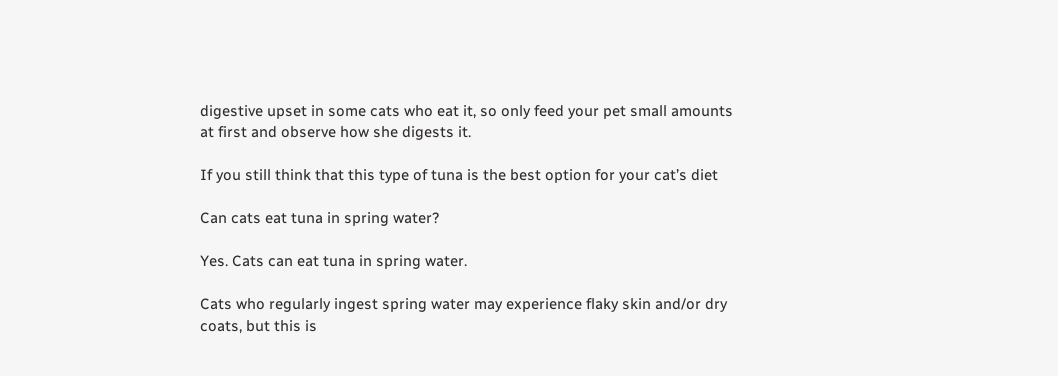digestive upset in some cats who eat it, so only feed your pet small amounts at first and observe how she digests it.

If you still think that this type of tuna is the best option for your cat’s diet

Can cats eat tuna in spring water?

Yes. Cats can eat tuna in spring water.

Cats who regularly ingest spring water may experience flaky skin and/or dry coats, but this is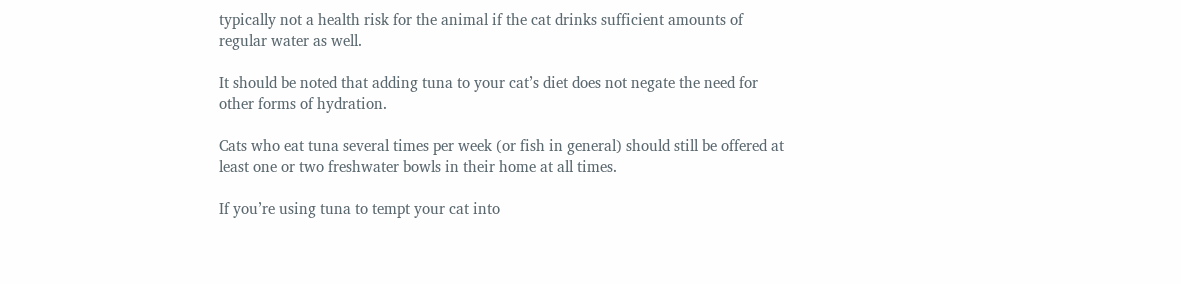typically not a health risk for the animal if the cat drinks sufficient amounts of regular water as well.

It should be noted that adding tuna to your cat’s diet does not negate the need for other forms of hydration.

Cats who eat tuna several times per week (or fish in general) should still be offered at least one or two freshwater bowls in their home at all times.

If you’re using tuna to tempt your cat into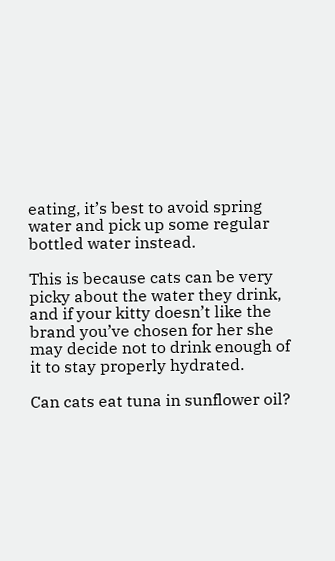eating, it’s best to avoid spring water and pick up some regular bottled water instead.

This is because cats can be very picky about the water they drink, and if your kitty doesn’t like the brand you’ve chosen for her she may decide not to drink enough of it to stay properly hydrated.

Can cats eat tuna in sunflower oil?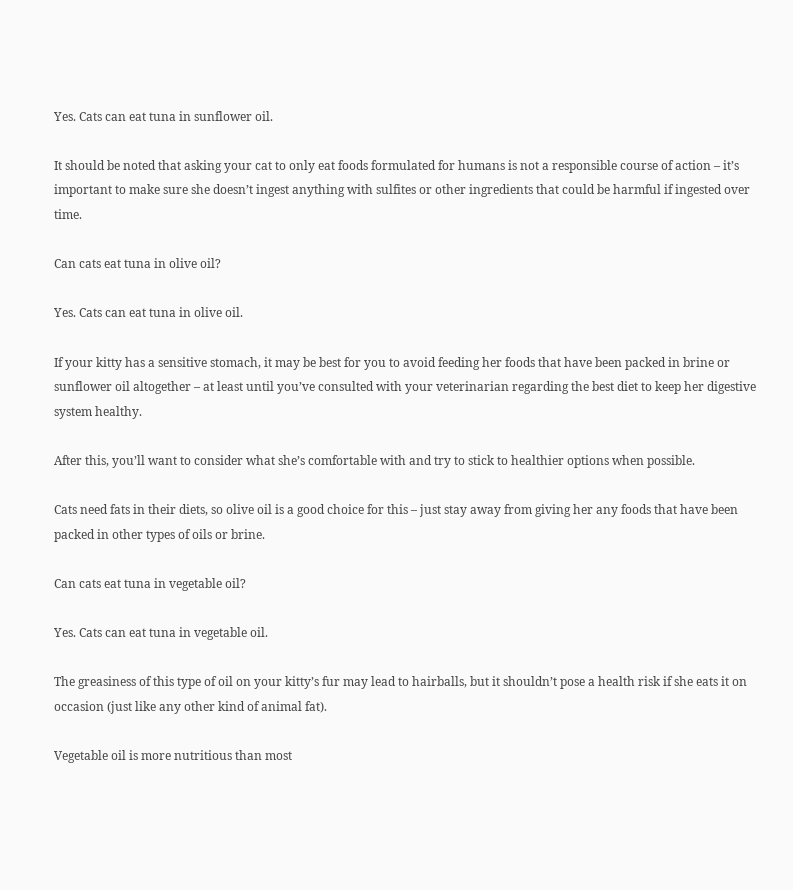Yes. Cats can eat tuna in sunflower oil.

It should be noted that asking your cat to only eat foods formulated for humans is not a responsible course of action – it’s important to make sure she doesn’t ingest anything with sulfites or other ingredients that could be harmful if ingested over time.

Can cats eat tuna in olive oil?

Yes. Cats can eat tuna in olive oil.

If your kitty has a sensitive stomach, it may be best for you to avoid feeding her foods that have been packed in brine or sunflower oil altogether – at least until you’ve consulted with your veterinarian regarding the best diet to keep her digestive system healthy.

After this, you’ll want to consider what she’s comfortable with and try to stick to healthier options when possible.

Cats need fats in their diets, so olive oil is a good choice for this – just stay away from giving her any foods that have been packed in other types of oils or brine.

Can cats eat tuna in vegetable oil?

Yes. Cats can eat tuna in vegetable oil.

The greasiness of this type of oil on your kitty’s fur may lead to hairballs, but it shouldn’t pose a health risk if she eats it on occasion (just like any other kind of animal fat).

Vegetable oil is more nutritious than most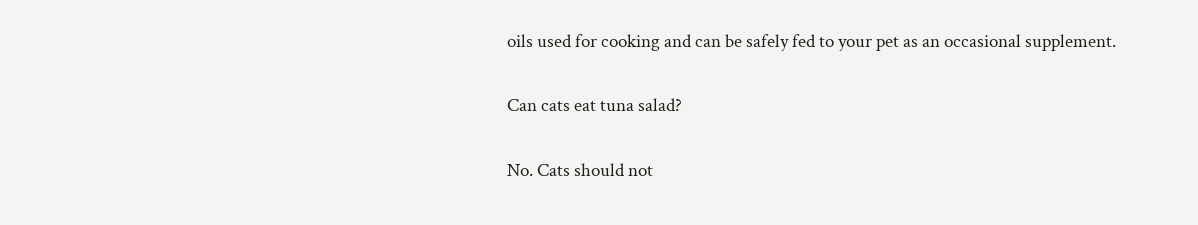oils used for cooking and can be safely fed to your pet as an occasional supplement.

Can cats eat tuna salad?

No. Cats should not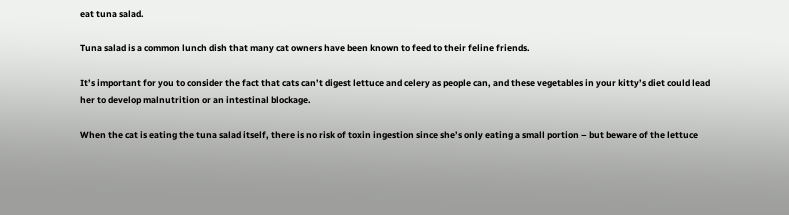eat tuna salad.

Tuna salad is a common lunch dish that many cat owners have been known to feed to their feline friends.

It’s important for you to consider the fact that cats can’t digest lettuce and celery as people can, and these vegetables in your kitty’s diet could lead her to develop malnutrition or an intestinal blockage.

When the cat is eating the tuna salad itself, there is no risk of toxin ingestion since she’s only eating a small portion – but beware of the lettuce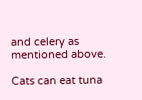and celery as mentioned above.

Cats can eat tuna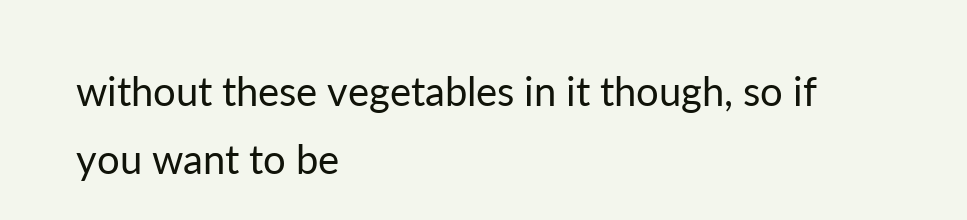without these vegetables in it though, so if you want to be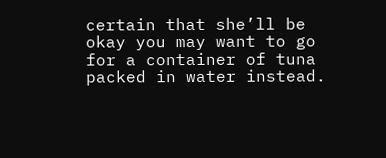certain that she’ll be okay you may want to go for a container of tuna packed in water instead.